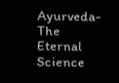Ayurveda- The Eternal Science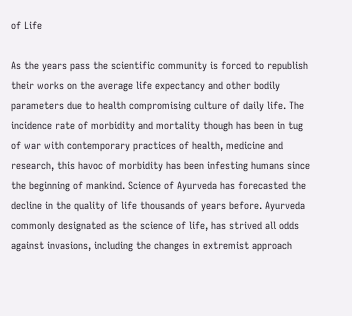of Life

As the years pass the scientific community is forced to republish their works on the average life expectancy and other bodily parameters due to health compromising culture of daily life. The incidence rate of morbidity and mortality though has been in tug of war with contemporary practices of health, medicine and research, this havoc of morbidity has been infesting humans since the beginning of mankind. Science of Ayurveda has forecasted the decline in the quality of life thousands of years before. Ayurveda commonly designated as the science of life, has strived all odds against invasions, including the changes in extremist approach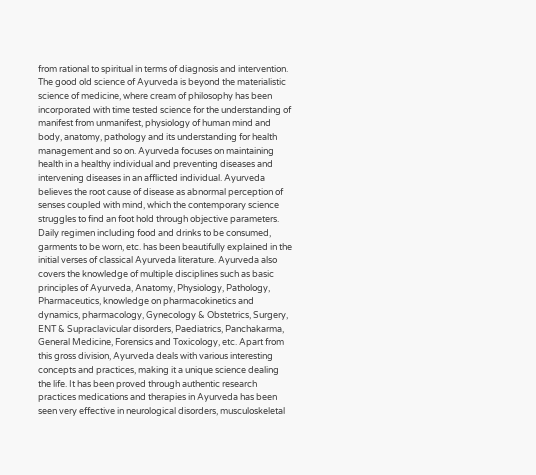from rational to spiritual in terms of diagnosis and intervention. The good old science of Ayurveda is beyond the materialistic science of medicine, where cream of philosophy has been incorporated with time tested science for the understanding of manifest from unmanifest, physiology of human mind and body, anatomy, pathology and its understanding for health management and so on. Ayurveda focuses on maintaining health in a healthy individual and preventing diseases and intervening diseases in an afflicted individual. Ayurveda believes the root cause of disease as abnormal perception of senses coupled with mind, which the contemporary science struggles to find an foot hold through objective parameters. Daily regimen including food and drinks to be consumed, garments to be worn, etc. has been beautifully explained in the initial verses of classical Ayurveda literature. Ayurveda also covers the knowledge of multiple disciplines such as basic principles of Ayurveda, Anatomy, Physiology, Pathology, Pharmaceutics, knowledge on pharmacokinetics and dynamics, pharmacology, Gynecology & Obstetrics, Surgery, ENT & Supraclavicular disorders, Paediatrics, Panchakarma, General Medicine, Forensics and Toxicology, etc. Apart from this gross division, Ayurveda deals with various interesting concepts and practices, making it a unique science dealing the life. It has been proved through authentic research practices medications and therapies in Ayurveda has been seen very effective in neurological disorders, musculoskeletal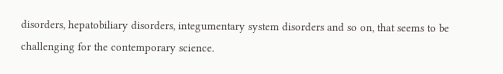disorders, hepatobiliary disorders, integumentary system disorders and so on, that seems to be challenging for the contemporary science.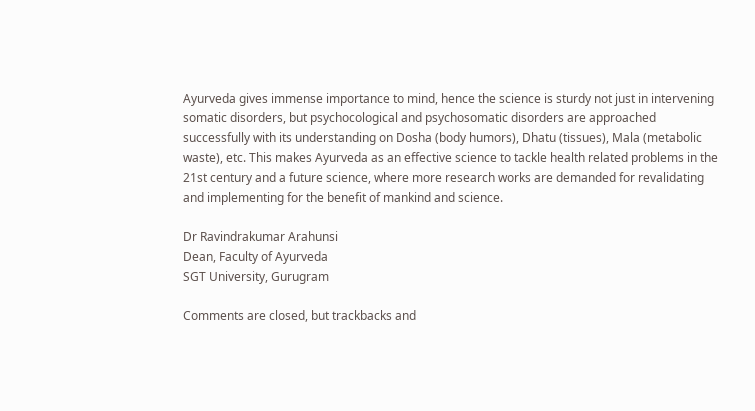Ayurveda gives immense importance to mind, hence the science is sturdy not just in intervening somatic disorders, but psychocological and psychosomatic disorders are approached successfully with its understanding on Dosha (body humors), Dhatu (tissues), Mala (metabolic waste), etc. This makes Ayurveda as an effective science to tackle health related problems in the 21st century and a future science, where more research works are demanded for revalidating and implementing for the benefit of mankind and science.

Dr Ravindrakumar Arahunsi
Dean, Faculty of Ayurveda
SGT University, Gurugram

Comments are closed, but trackbacks and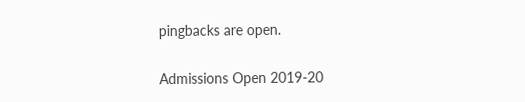pingbacks are open.

Admissions Open 2019-20